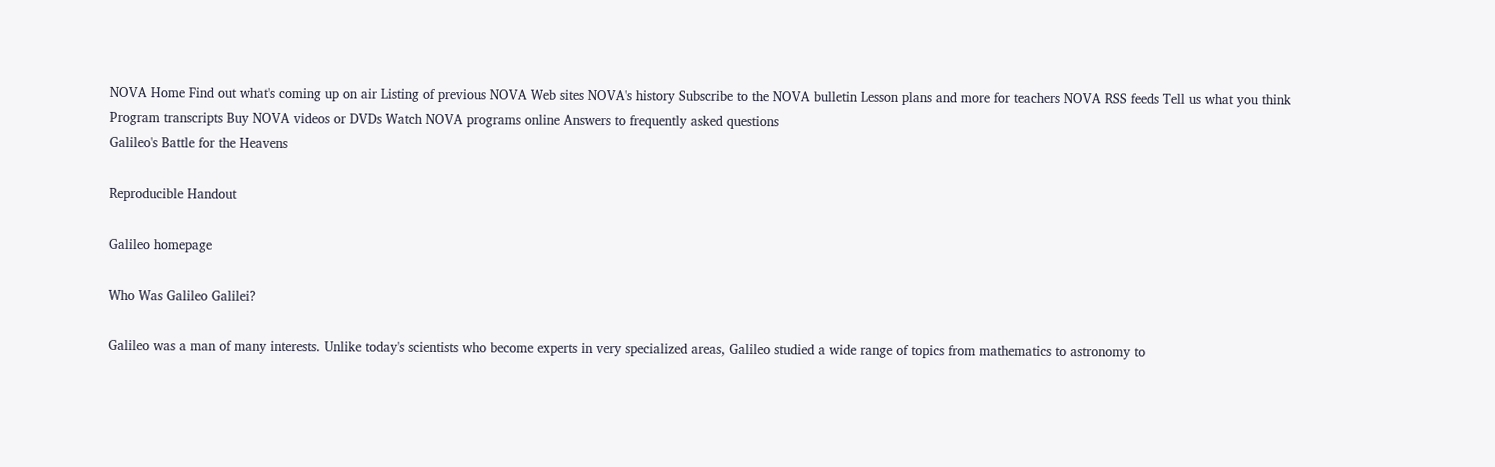NOVA Home Find out what's coming up on air Listing of previous NOVA Web sites NOVA's history Subscribe to the NOVA bulletin Lesson plans and more for teachers NOVA RSS feeds Tell us what you think Program transcripts Buy NOVA videos or DVDs Watch NOVA programs online Answers to frequently asked questions
Galileo's Battle for the Heavens

Reproducible Handout

Galileo homepage

Who Was Galileo Galilei?

Galileo was a man of many interests. Unlike today's scientists who become experts in very specialized areas, Galileo studied a wide range of topics from mathematics to astronomy to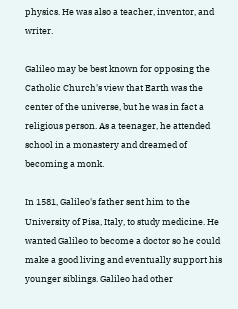physics. He was also a teacher, inventor, and writer.

Galileo may be best known for opposing the Catholic Church's view that Earth was the center of the universe, but he was in fact a religious person. As a teenager, he attended school in a monastery and dreamed of becoming a monk.

In 1581, Galileo's father sent him to the University of Pisa, Italy, to study medicine. He wanted Galileo to become a doctor so he could make a good living and eventually support his younger siblings. Galileo had other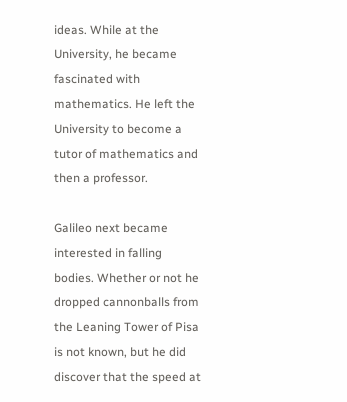ideas. While at the University, he became fascinated with mathematics. He left the University to become a tutor of mathematics and then a professor.

Galileo next became interested in falling bodies. Whether or not he dropped cannonballs from the Leaning Tower of Pisa is not known, but he did discover that the speed at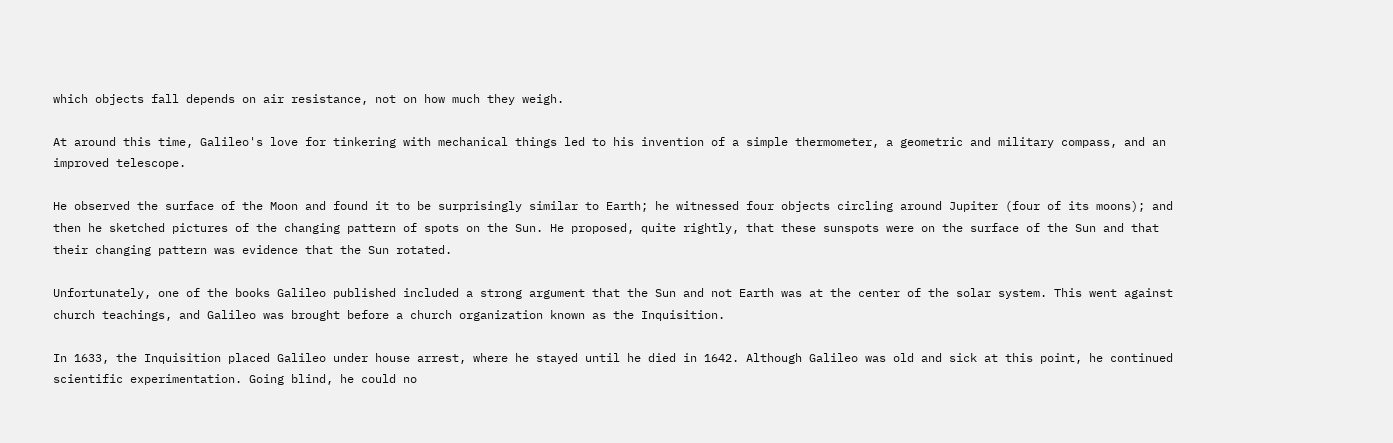which objects fall depends on air resistance, not on how much they weigh.

At around this time, Galileo's love for tinkering with mechanical things led to his invention of a simple thermometer, a geometric and military compass, and an improved telescope.

He observed the surface of the Moon and found it to be surprisingly similar to Earth; he witnessed four objects circling around Jupiter (four of its moons); and then he sketched pictures of the changing pattern of spots on the Sun. He proposed, quite rightly, that these sunspots were on the surface of the Sun and that their changing pattern was evidence that the Sun rotated.

Unfortunately, one of the books Galileo published included a strong argument that the Sun and not Earth was at the center of the solar system. This went against church teachings, and Galileo was brought before a church organization known as the Inquisition.

In 1633, the Inquisition placed Galileo under house arrest, where he stayed until he died in 1642. Although Galileo was old and sick at this point, he continued scientific experimentation. Going blind, he could no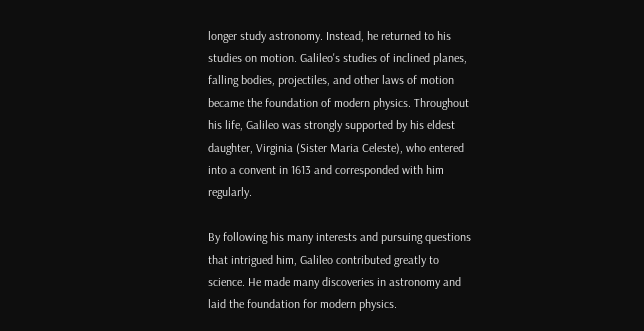longer study astronomy. Instead, he returned to his studies on motion. Galileo's studies of inclined planes, falling bodies, projectiles, and other laws of motion became the foundation of modern physics. Throughout his life, Galileo was strongly supported by his eldest daughter, Virginia (Sister Maria Celeste), who entered into a convent in 1613 and corresponded with him regularly.

By following his many interests and pursuing questions that intrigued him, Galileo contributed greatly to science. He made many discoveries in astronomy and laid the foundation for modern physics.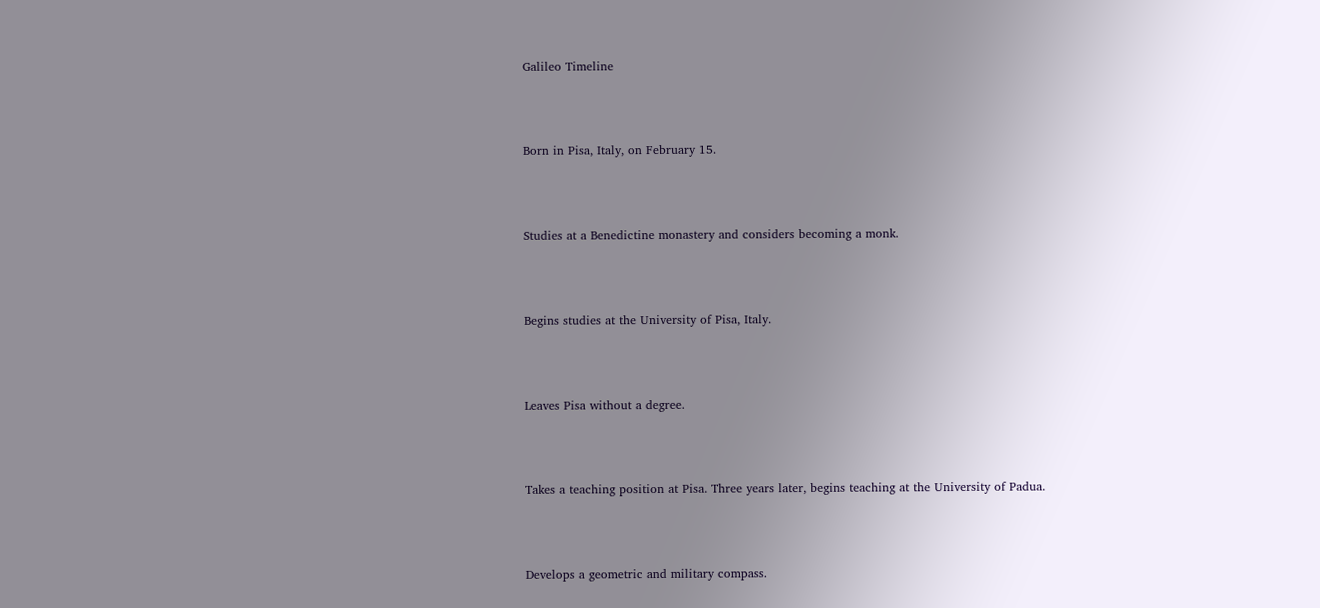Galileo Timeline



Born in Pisa, Italy, on February 15.



Studies at a Benedictine monastery and considers becoming a monk.



Begins studies at the University of Pisa, Italy.



Leaves Pisa without a degree.



Takes a teaching position at Pisa. Three years later, begins teaching at the University of Padua.



Develops a geometric and military compass.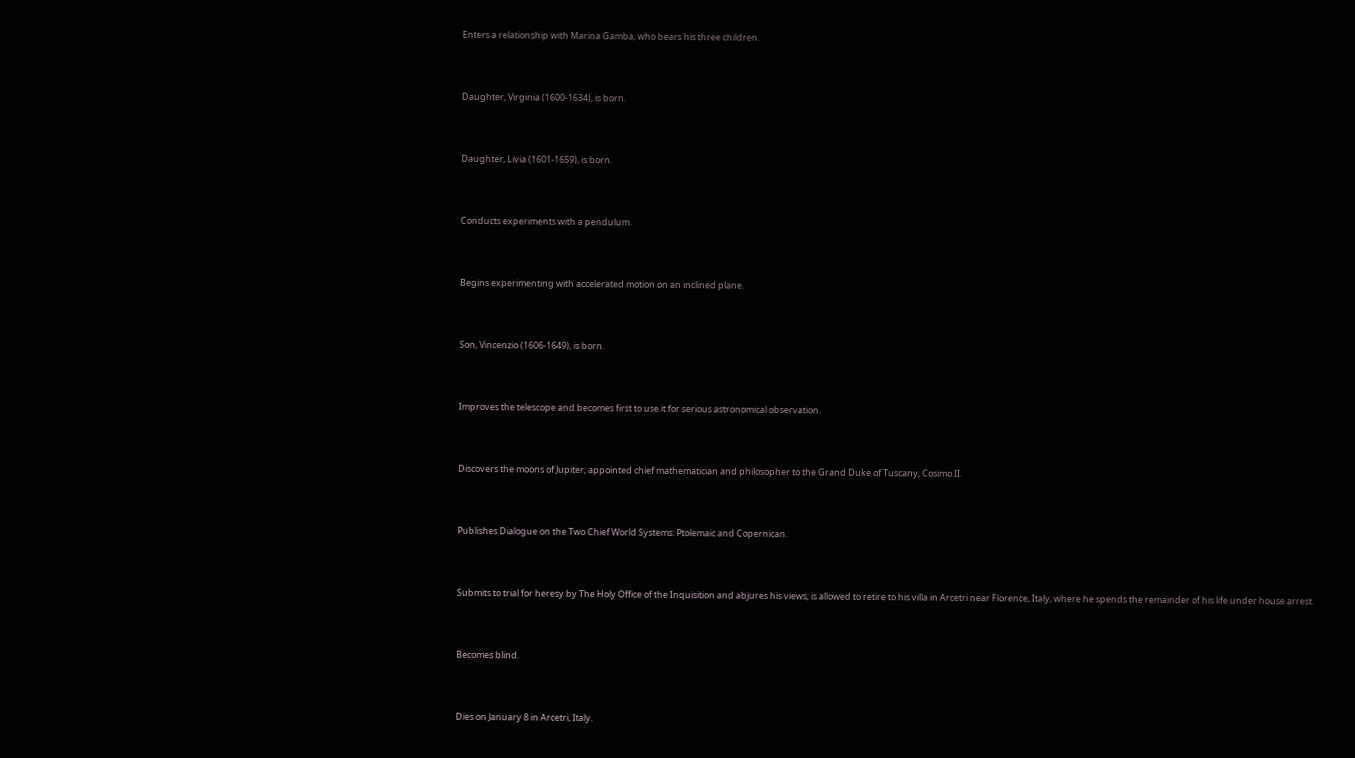Enters a relationship with Marina Gamba, who bears his three children.



Daughter, Virginia (1600-1634), is born.



Daughter, Livia (1601-1659), is born.



Conducts experiments with a pendulum.



Begins experimenting with accelerated motion on an inclined plane.



Son, Vincenzio (1606-1649), is born.



Improves the telescope and becomes first to use it for serious astronomical observation.



Discovers the moons of Jupiter; appointed chief mathematician and philosopher to the Grand Duke of Tuscany, Cosimo II.



Publishes Dialogue on the Two Chief World Systems: Ptolemaic and Copernican.



Submits to trial for heresy by The Holy Office of the Inquisition and abjures his views; is allowed to retire to his villa in Arcetri near Florence, Italy, where he spends the remainder of his life under house arrest.



Becomes blind.



Dies on January 8 in Arcetri, Italy.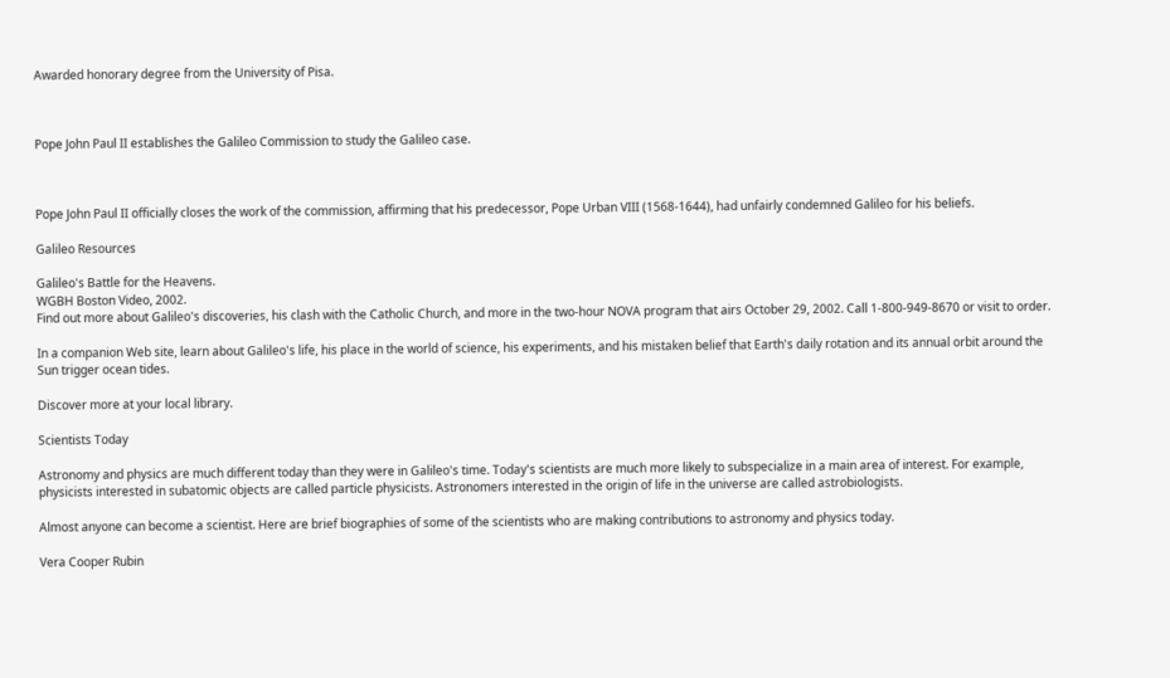Awarded honorary degree from the University of Pisa.



Pope John Paul II establishes the Galileo Commission to study the Galileo case.



Pope John Paul II officially closes the work of the commission, affirming that his predecessor, Pope Urban VIII (1568-1644), had unfairly condemned Galileo for his beliefs.

Galileo Resources

Galileo's Battle for the Heavens.
WGBH Boston Video, 2002.
Find out more about Galileo's discoveries, his clash with the Catholic Church, and more in the two-hour NOVA program that airs October 29, 2002. Call 1-800-949-8670 or visit to order.

In a companion Web site, learn about Galileo's life, his place in the world of science, his experiments, and his mistaken belief that Earth's daily rotation and its annual orbit around the Sun trigger ocean tides.

Discover more at your local library.

Scientists Today

Astronomy and physics are much different today than they were in Galileo's time. Today's scientists are much more likely to subspecialize in a main area of interest. For example, physicists interested in subatomic objects are called particle physicists. Astronomers interested in the origin of life in the universe are called astrobiologists.

Almost anyone can become a scientist. Here are brief biographies of some of the scientists who are making contributions to astronomy and physics today.

Vera Cooper Rubin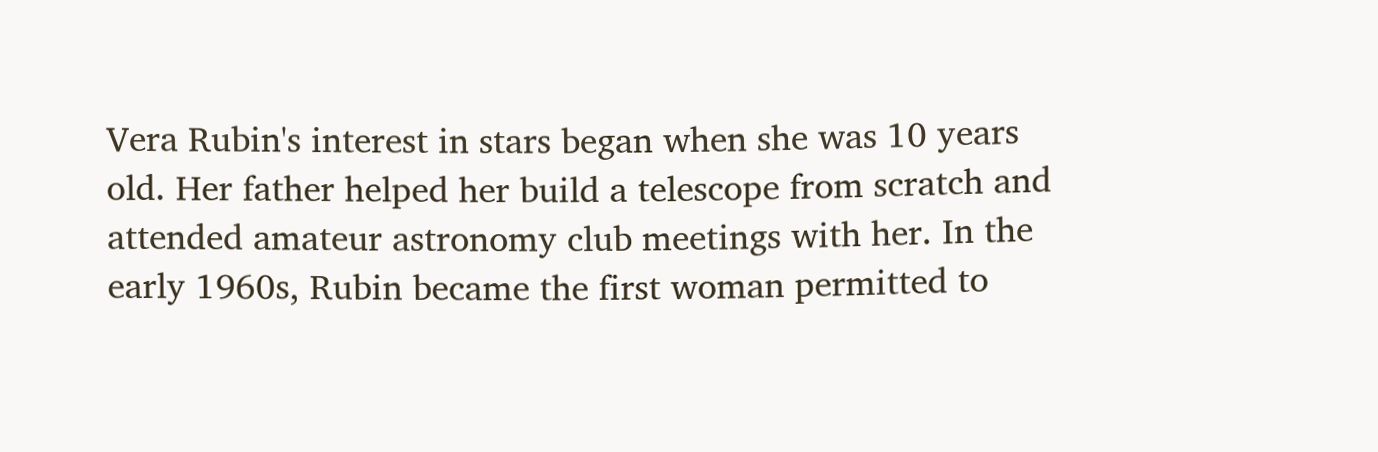Vera Rubin's interest in stars began when she was 10 years old. Her father helped her build a telescope from scratch and attended amateur astronomy club meetings with her. In the early 1960s, Rubin became the first woman permitted to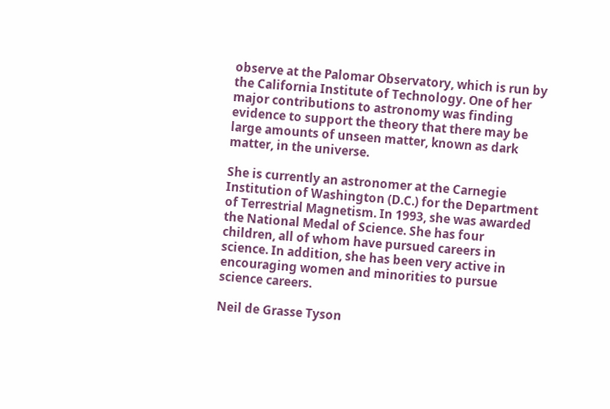observe at the Palomar Observatory, which is run by the California Institute of Technology. One of her major contributions to astronomy was finding evidence to support the theory that there may be large amounts of unseen matter, known as dark matter, in the universe.

She is currently an astronomer at the Carnegie Institution of Washington (D.C.) for the Department of Terrestrial Magnetism. In 1993, she was awarded the National Medal of Science. She has four children, all of whom have pursued careers in science. In addition, she has been very active in encouraging women and minorities to pursue science careers.

Neil de Grasse Tyson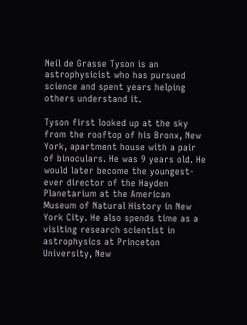Neil de Grasse Tyson is an astrophysicist who has pursued science and spent years helping others understand it.

Tyson first looked up at the sky from the rooftop of his Bronx, New York, apartment house with a pair of binoculars. He was 9 years old. He would later become the youngest-ever director of the Hayden Planetarium at the American Museum of Natural History in New York City. He also spends time as a visiting research scientist in astrophysics at Princeton University, New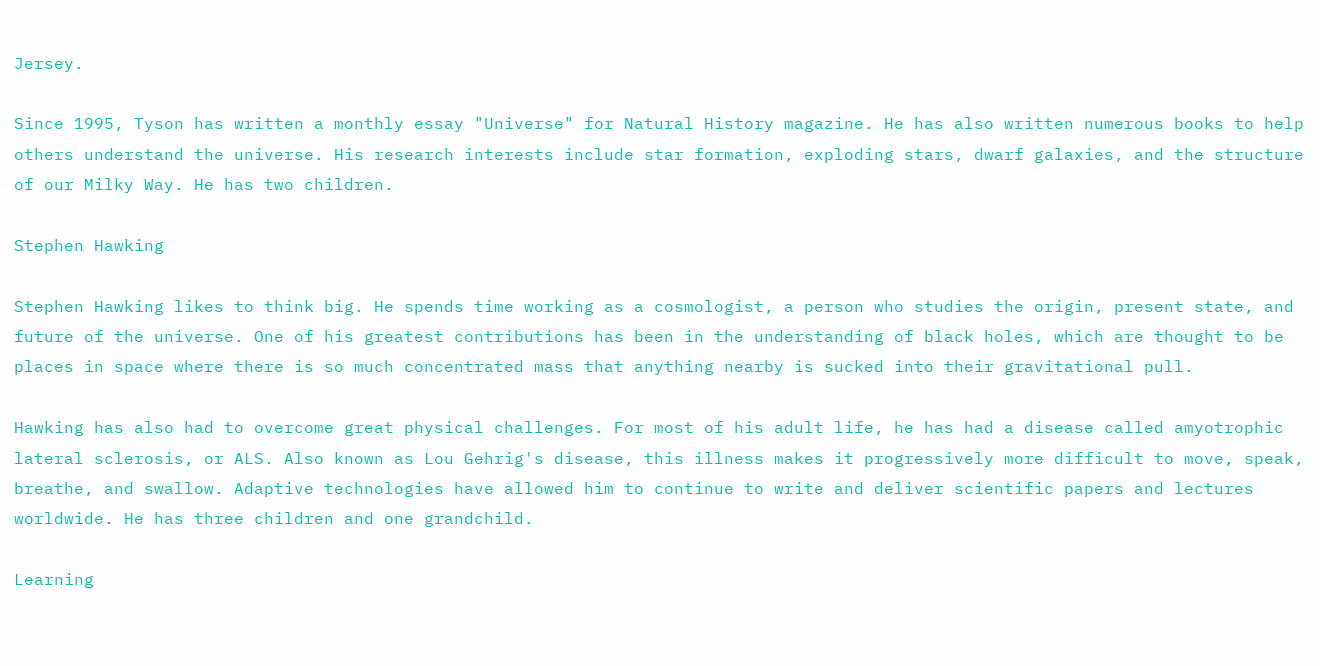Jersey.

Since 1995, Tyson has written a monthly essay "Universe" for Natural History magazine. He has also written numerous books to help others understand the universe. His research interests include star formation, exploding stars, dwarf galaxies, and the structure of our Milky Way. He has two children.

Stephen Hawking

Stephen Hawking likes to think big. He spends time working as a cosmologist, a person who studies the origin, present state, and future of the universe. One of his greatest contributions has been in the understanding of black holes, which are thought to be places in space where there is so much concentrated mass that anything nearby is sucked into their gravitational pull.

Hawking has also had to overcome great physical challenges. For most of his adult life, he has had a disease called amyotrophic lateral sclerosis, or ALS. Also known as Lou Gehrig's disease, this illness makes it progressively more difficult to move, speak, breathe, and swallow. Adaptive technologies have allowed him to continue to write and deliver scientific papers and lectures worldwide. He has three children and one grandchild.

Learning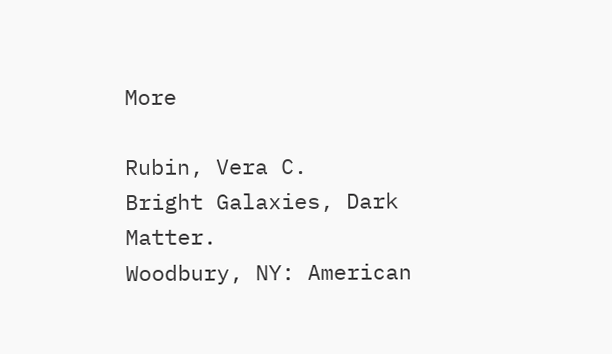More

Rubin, Vera C.
Bright Galaxies, Dark Matter.
Woodbury, NY: American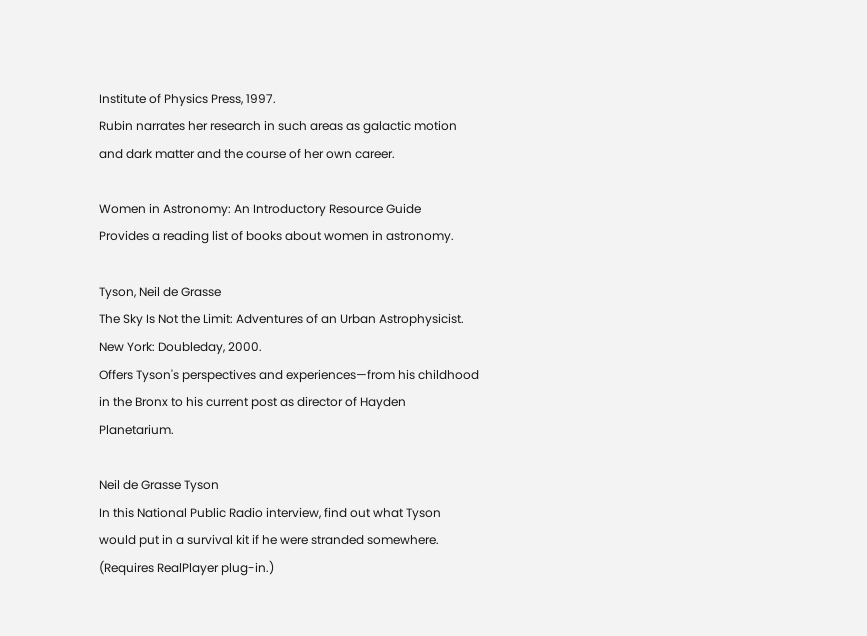Institute of Physics Press, 1997.
Rubin narrates her research in such areas as galactic motion and dark matter and the course of her own career.

Women in Astronomy: An Introductory Resource Guide
Provides a reading list of books about women in astronomy.

Tyson, Neil de Grasse
The Sky Is Not the Limit: Adventures of an Urban Astrophysicist.
New York: Doubleday, 2000.
Offers Tyson's perspectives and experiences—from his childhood in the Bronx to his current post as director of Hayden Planetarium.

Neil de Grasse Tyson
In this National Public Radio interview, find out what Tyson would put in a survival kit if he were stranded somewhere.
(Requires RealPlayer plug-in.)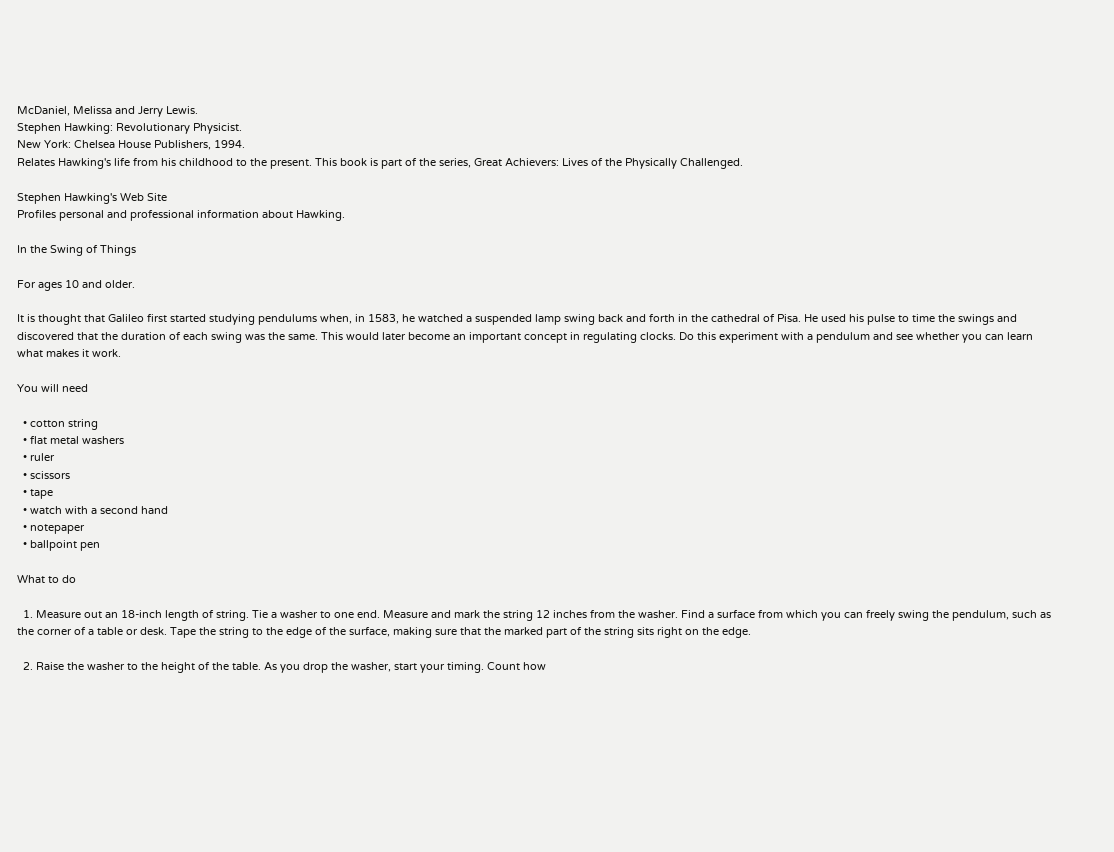McDaniel, Melissa and Jerry Lewis.
Stephen Hawking: Revolutionary Physicist.
New York: Chelsea House Publishers, 1994.
Relates Hawking's life from his childhood to the present. This book is part of the series, Great Achievers: Lives of the Physically Challenged.

Stephen Hawking's Web Site
Profiles personal and professional information about Hawking.

In the Swing of Things

For ages 10 and older.

It is thought that Galileo first started studying pendulums when, in 1583, he watched a suspended lamp swing back and forth in the cathedral of Pisa. He used his pulse to time the swings and discovered that the duration of each swing was the same. This would later become an important concept in regulating clocks. Do this experiment with a pendulum and see whether you can learn what makes it work.

You will need

  • cotton string
  • flat metal washers
  • ruler
  • scissors
  • tape
  • watch with a second hand
  • notepaper
  • ballpoint pen

What to do

  1. Measure out an 18-inch length of string. Tie a washer to one end. Measure and mark the string 12 inches from the washer. Find a surface from which you can freely swing the pendulum, such as the corner of a table or desk. Tape the string to the edge of the surface, making sure that the marked part of the string sits right on the edge.

  2. Raise the washer to the height of the table. As you drop the washer, start your timing. Count how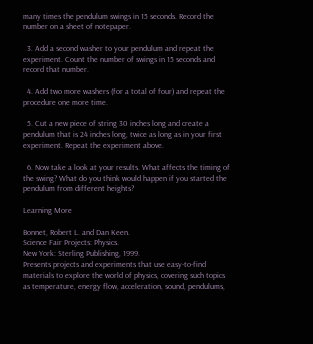many times the pendulum swings in 15 seconds. Record the number on a sheet of notepaper.

  3. Add a second washer to your pendulum and repeat the experiment. Count the number of swings in 15 seconds and record that number.

  4. Add two more washers (for a total of four) and repeat the procedure one more time.

  5. Cut a new piece of string 30 inches long and create a pendulum that is 24 inches long, twice as long as in your first experiment. Repeat the experiment above.

  6. Now take a look at your results. What affects the timing of the swing? What do you think would happen if you started the pendulum from different heights?

Learning More

Bonnet, Robert L. and Dan Keen.
Science Fair Projects: Physics.
New York: Sterling Publishing, 1999.
Presents projects and experiments that use easy-to-find materials to explore the world of physics, covering such topics as temperature, energy flow, acceleration, sound, pendulums,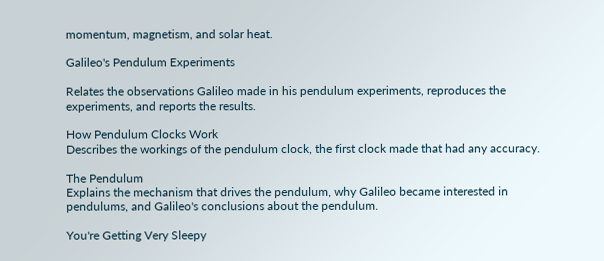momentum, magnetism, and solar heat.

Galileo's Pendulum Experiments

Relates the observations Galileo made in his pendulum experiments, reproduces the experiments, and reports the results.

How Pendulum Clocks Work
Describes the workings of the pendulum clock, the first clock made that had any accuracy.

The Pendulum
Explains the mechanism that drives the pendulum, why Galileo became interested in pendulums, and Galileo's conclusions about the pendulum.

You're Getting Very Sleepy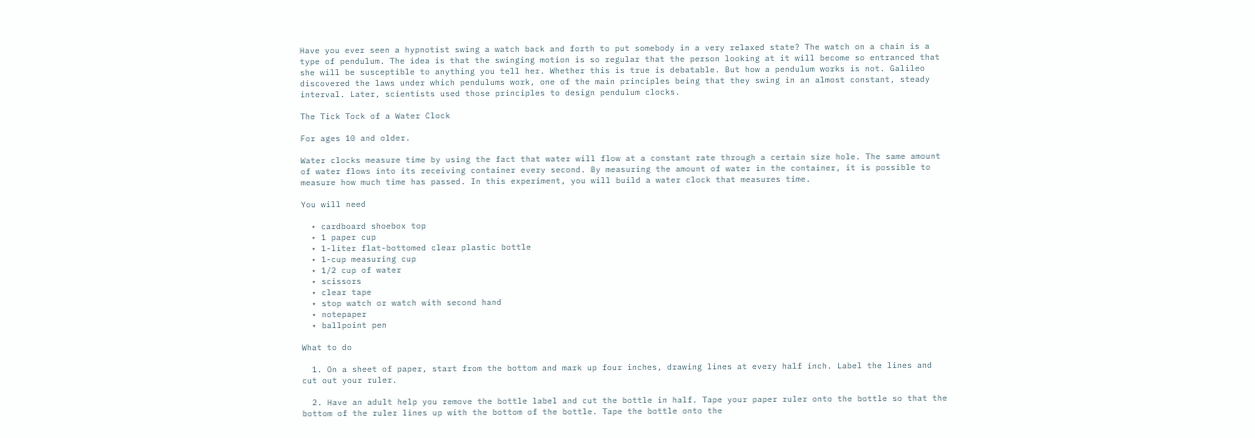Have you ever seen a hypnotist swing a watch back and forth to put somebody in a very relaxed state? The watch on a chain is a type of pendulum. The idea is that the swinging motion is so regular that the person looking at it will become so entranced that she will be susceptible to anything you tell her. Whether this is true is debatable. But how a pendulum works is not. Galileo discovered the laws under which pendulums work, one of the main principles being that they swing in an almost constant, steady interval. Later, scientists used those principles to design pendulum clocks.

The Tick Tock of a Water Clock

For ages 10 and older.

Water clocks measure time by using the fact that water will flow at a constant rate through a certain size hole. The same amount of water flows into its receiving container every second. By measuring the amount of water in the container, it is possible to measure how much time has passed. In this experiment, you will build a water clock that measures time.

You will need

  • cardboard shoebox top
  • 1 paper cup
  • 1-liter flat-bottomed clear plastic bottle
  • 1-cup measuring cup
  • 1/2 cup of water
  • scissors
  • clear tape
  • stop watch or watch with second hand
  • notepaper
  • ballpoint pen

What to do

  1. On a sheet of paper, start from the bottom and mark up four inches, drawing lines at every half inch. Label the lines and cut out your ruler.

  2. Have an adult help you remove the bottle label and cut the bottle in half. Tape your paper ruler onto the bottle so that the bottom of the ruler lines up with the bottom of the bottle. Tape the bottle onto the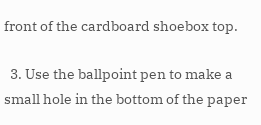front of the cardboard shoebox top.

  3. Use the ballpoint pen to make a small hole in the bottom of the paper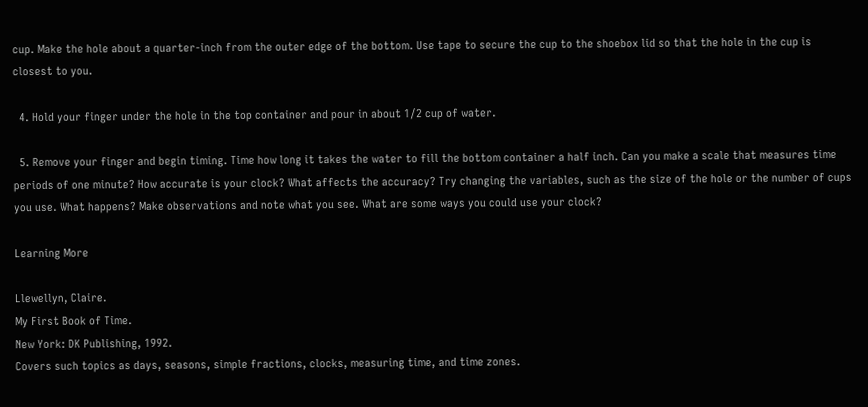cup. Make the hole about a quarter-inch from the outer edge of the bottom. Use tape to secure the cup to the shoebox lid so that the hole in the cup is closest to you.

  4. Hold your finger under the hole in the top container and pour in about 1/2 cup of water.

  5. Remove your finger and begin timing. Time how long it takes the water to fill the bottom container a half inch. Can you make a scale that measures time periods of one minute? How accurate is your clock? What affects the accuracy? Try changing the variables, such as the size of the hole or the number of cups you use. What happens? Make observations and note what you see. What are some ways you could use your clock?

Learning More

Llewellyn, Claire.
My First Book of Time.
New York: DK Publishing, 1992.
Covers such topics as days, seasons, simple fractions, clocks, measuring time, and time zones.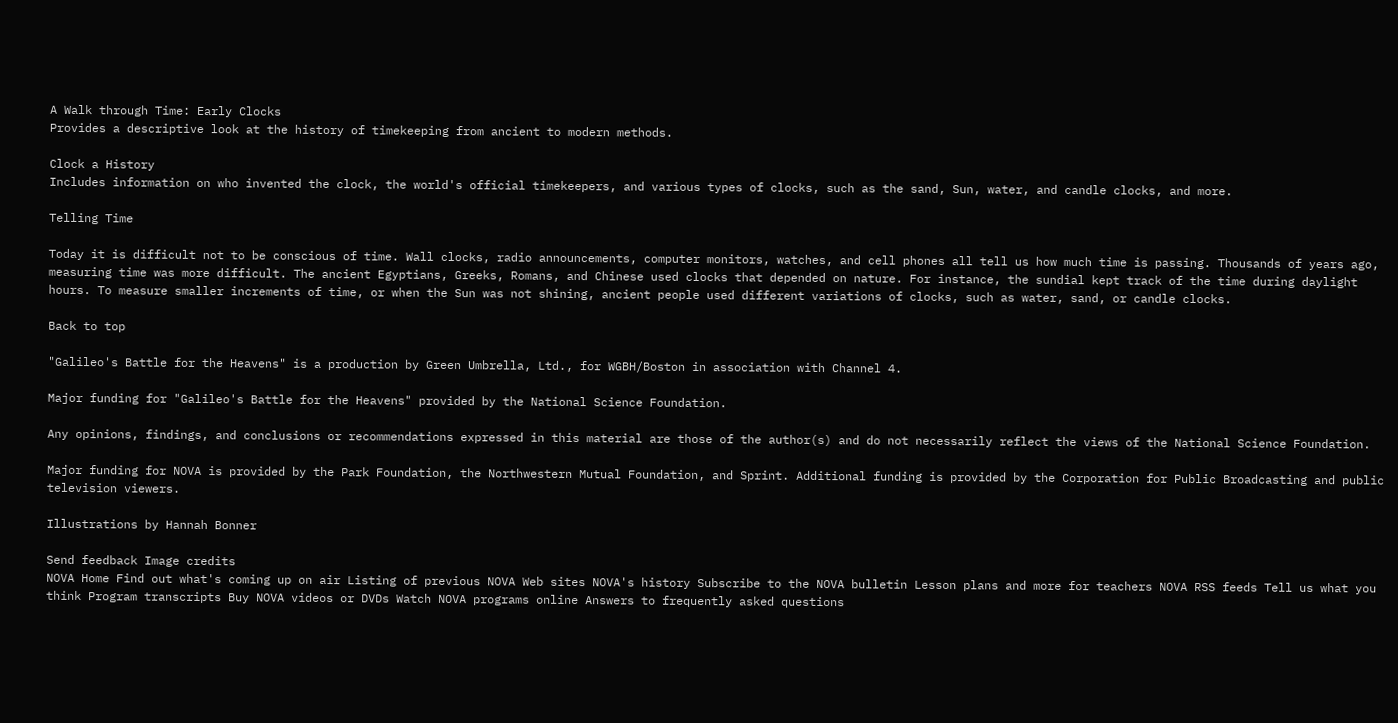A Walk through Time: Early Clocks
Provides a descriptive look at the history of timekeeping from ancient to modern methods.

Clock a History
Includes information on who invented the clock, the world's official timekeepers, and various types of clocks, such as the sand, Sun, water, and candle clocks, and more.

Telling Time

Today it is difficult not to be conscious of time. Wall clocks, radio announcements, computer monitors, watches, and cell phones all tell us how much time is passing. Thousands of years ago, measuring time was more difficult. The ancient Egyptians, Greeks, Romans, and Chinese used clocks that depended on nature. For instance, the sundial kept track of the time during daylight hours. To measure smaller increments of time, or when the Sun was not shining, ancient people used different variations of clocks, such as water, sand, or candle clocks.

Back to top

"Galileo's Battle for the Heavens" is a production by Green Umbrella, Ltd., for WGBH/Boston in association with Channel 4.

Major funding for "Galileo's Battle for the Heavens" provided by the National Science Foundation.

Any opinions, findings, and conclusions or recommendations expressed in this material are those of the author(s) and do not necessarily reflect the views of the National Science Foundation.

Major funding for NOVA is provided by the Park Foundation, the Northwestern Mutual Foundation, and Sprint. Additional funding is provided by the Corporation for Public Broadcasting and public television viewers.

Illustrations by Hannah Bonner

Send feedback Image credits
NOVA Home Find out what's coming up on air Listing of previous NOVA Web sites NOVA's history Subscribe to the NOVA bulletin Lesson plans and more for teachers NOVA RSS feeds Tell us what you think Program transcripts Buy NOVA videos or DVDs Watch NOVA programs online Answers to frequently asked questions